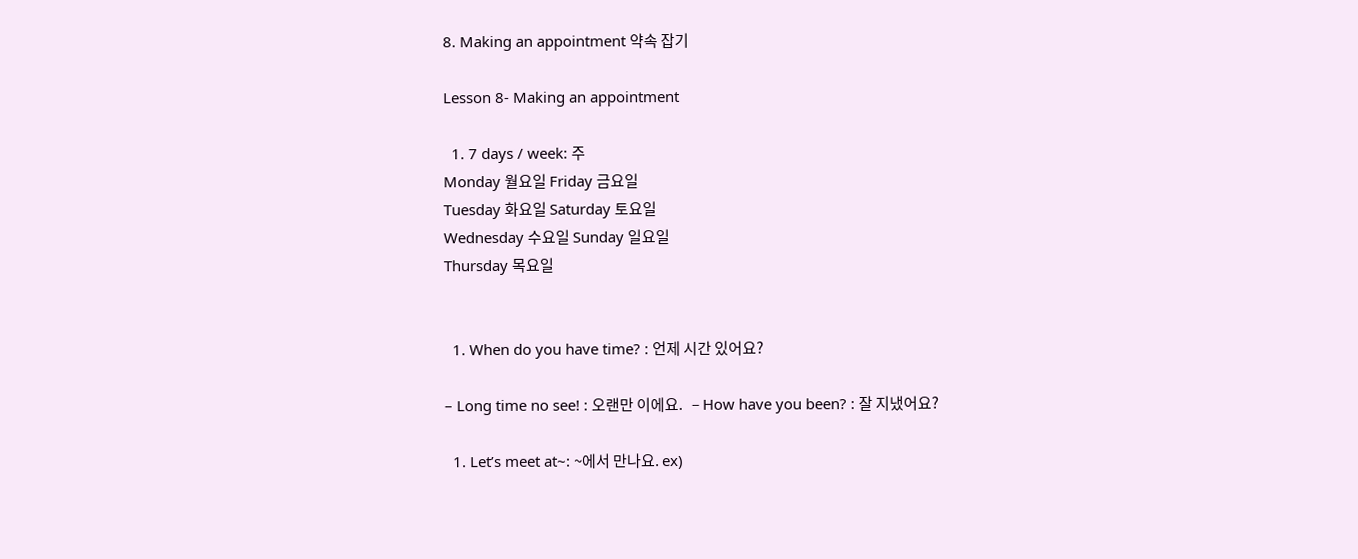8. Making an appointment 약속 잡기

Lesson 8- Making an appointment

  1. 7 days / week: 주
Monday 월요일 Friday 금요일
Tuesday 화요일 Saturday 토요일
Wednesday 수요일 Sunday 일요일
Thursday 목요일


  1. When do you have time? : 언제 시간 있어요?

– Long time no see! : 오랜만 이에요.   – How have you been? : 잘 지냈어요?

  1. Let’s meet at~: ~에서 만나요. ex)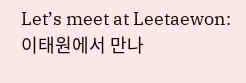Let’s meet at Leetaewon: 이태원에서 만나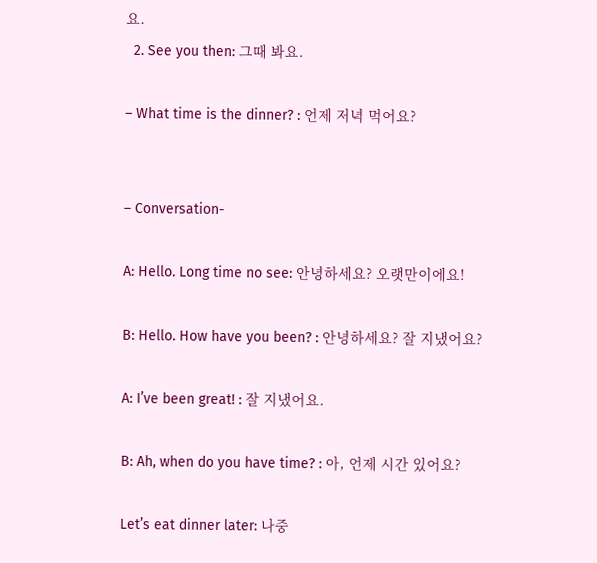요.
  2. See you then: 그때 봐요.

– What time is the dinner? : 언제 저녁 먹어요?


– Conversation-

A: Hello. Long time no see: 안녕하세요? 오랫만이에요!

B: Hello. How have you been? : 안녕하세요? 잘 지냈어요?

A: I’ve been great! : 잘 지냈어요.

B: Ah, when do you have time? : 아, 언제 시간 있어요?

Let’s eat dinner later: 나중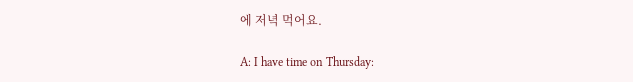에 저녁 먹어요.

A: I have time on Thursday: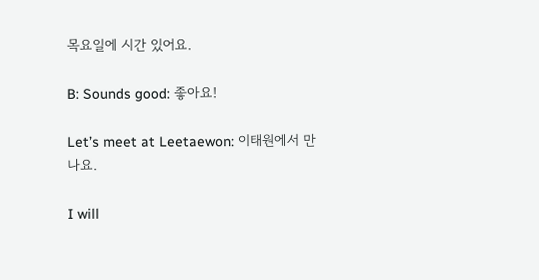목요일에 시간 있어요.

B: Sounds good: 좋아요!

Let’s meet at Leetaewon: 이태원에서 만나요.

I will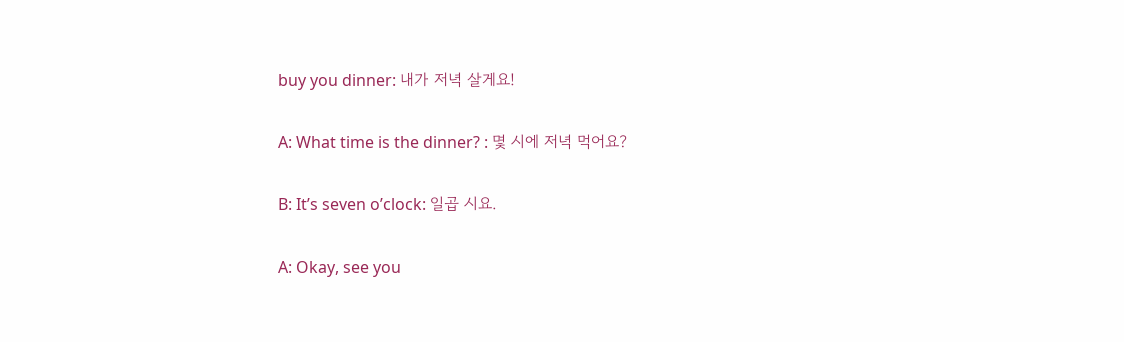buy you dinner: 내가 저녁 살게요!

A: What time is the dinner? : 몇 시에 저녁 먹어요?

B: It’s seven o’clock: 일곱 시요.

A: Okay, see you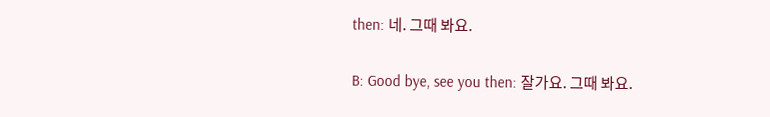then: 네. 그때 봐요.

B: Good bye, see you then: 잘가요. 그때 봐요.